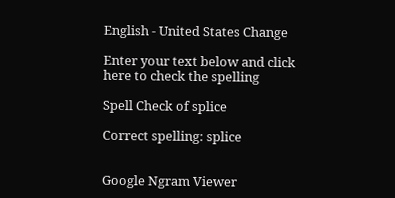English - United States Change

Enter your text below and click here to check the spelling

Spell Check of splice

Correct spelling: splice


Google Ngram Viewer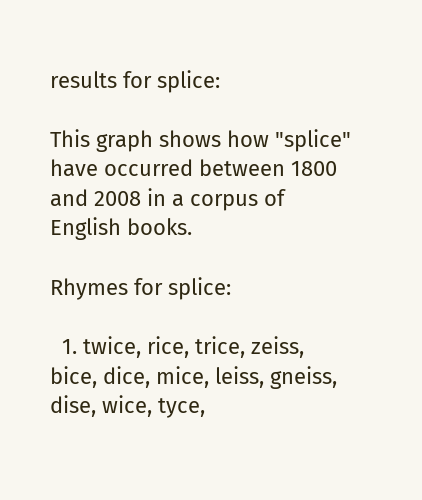results for splice:

This graph shows how "splice" have occurred between 1800 and 2008 in a corpus of English books.

Rhymes for splice:

  1. twice, rice, trice, zeiss, bice, dice, mice, leiss, gneiss, dise, wice, tyce,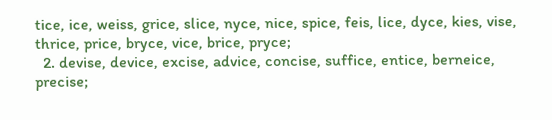tice, ice, weiss, grice, slice, nyce, nice, spice, feis, lice, dyce, kies, vise, thrice, price, bryce, vice, brice, pryce;
  2. devise, device, excise, advice, concise, suffice, entice, berneice, precise;